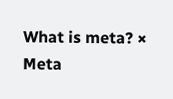What is meta? ×
Meta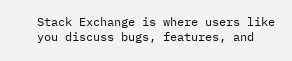Stack Exchange is where users like you discuss bugs, features, and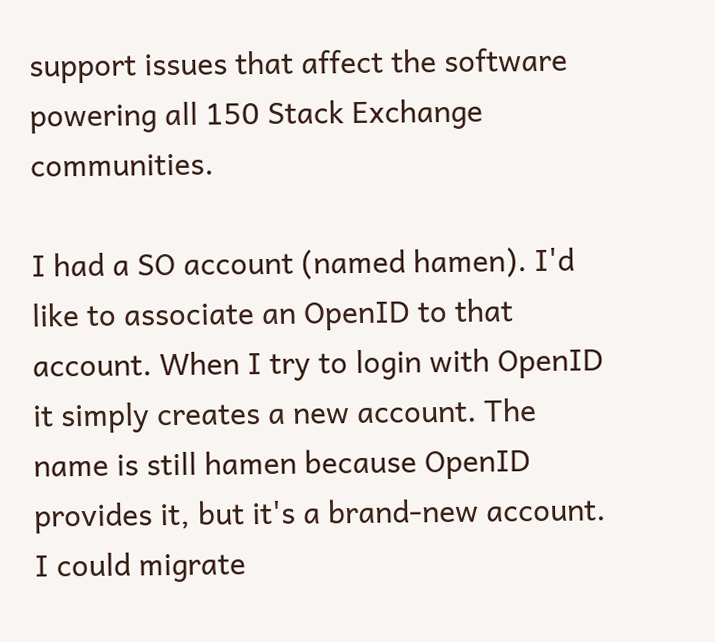support issues that affect the software powering all 150 Stack Exchange communities.

I had a SO account (named hamen). I'd like to associate an OpenID to that account. When I try to login with OpenID it simply creates a new account. The name is still hamen because OpenID provides it, but it's a brand-new account. I could migrate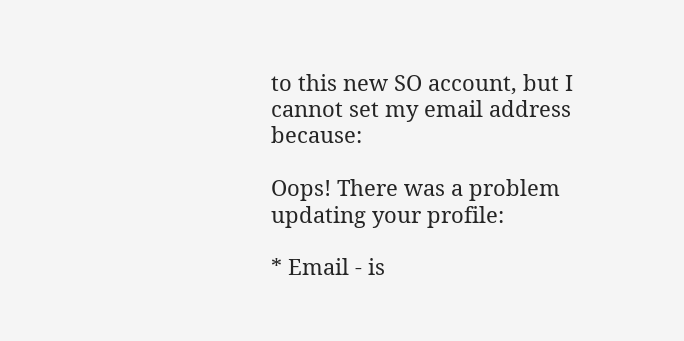to this new SO account, but I cannot set my email address because:

Oops! There was a problem updating your profile:

* Email - is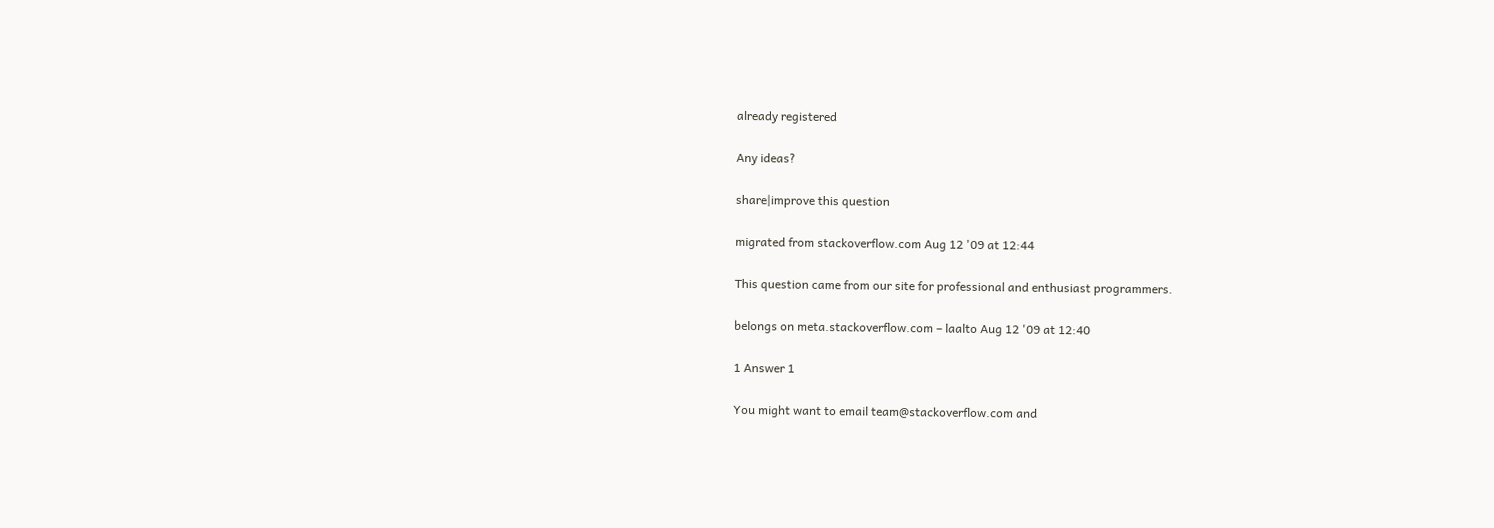already registered

Any ideas?

share|improve this question

migrated from stackoverflow.com Aug 12 '09 at 12:44

This question came from our site for professional and enthusiast programmers.

belongs on meta.stackoverflow.com – laalto Aug 12 '09 at 12:40

1 Answer 1

You might want to email team@stackoverflow.com and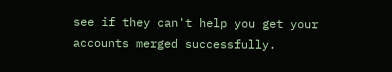see if they can't help you get your accounts merged successfully.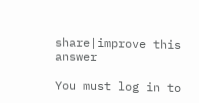share|improve this answer

You must log in to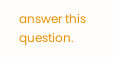answer this question.